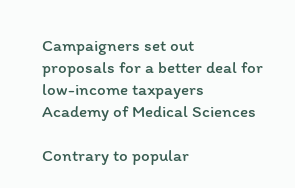Campaigners set out proposals for a better deal for low-income taxpayers
Academy of Medical Sciences

Contrary to popular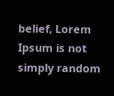belief, Lorem Ipsum is not simply random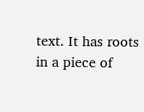text. It has roots in a piece of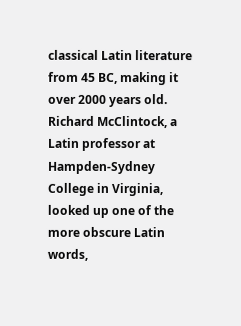classical Latin literature from 45 BC, making it over 2000 years old. Richard McClintock, a Latin professor at Hampden-Sydney College in Virginia, looked up one of the more obscure Latin words,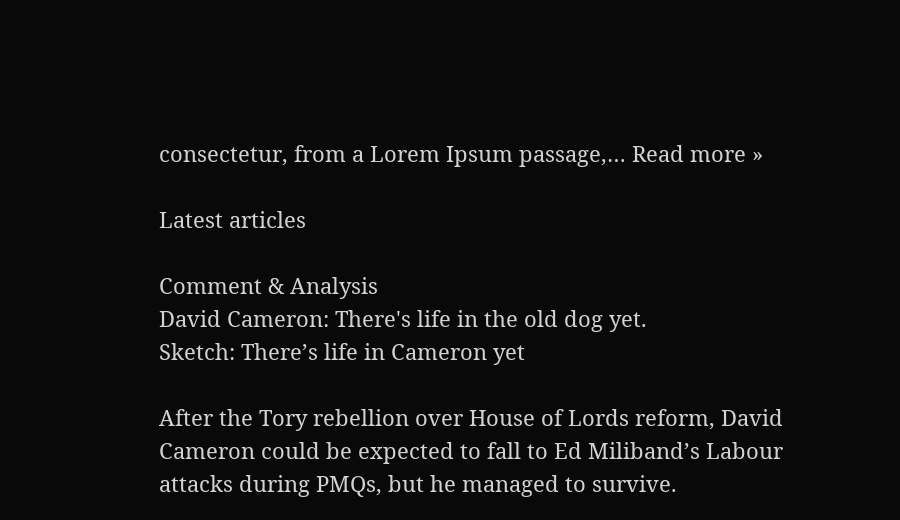consectetur, from a Lorem Ipsum passage,… Read more »

Latest articles

Comment & Analysis
David Cameron: There's life in the old dog yet.
Sketch: There’s life in Cameron yet

After the Tory rebellion over House of Lords reform, David Cameron could be expected to fall to Ed Miliband’s Labour attacks during PMQs, but he managed to survive.